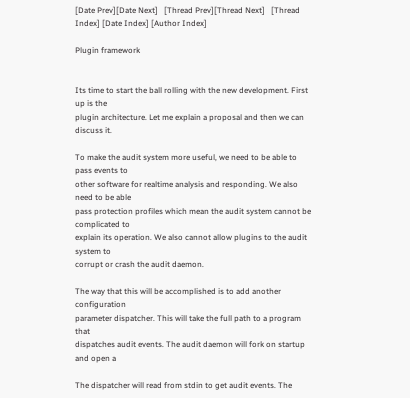[Date Prev][Date Next]   [Thread Prev][Thread Next]   [Thread Index] [Date Index] [Author Index]

Plugin framework


Its time to start the ball rolling with the new development. First up is the
plugin architecture. Let me explain a proposal and then we can discuss it.

To make the audit system more useful, we need to be able to pass events to
other software for realtime analysis and responding. We also need to be able
pass protection profiles which mean the audit system cannot be complicated to
explain its operation. We also cannot allow plugins to the audit system to
corrupt or crash the audit daemon.

The way that this will be accomplished is to add another configuration
parameter dispatcher. This will take the full path to a program that
dispatches audit events. The audit daemon will fork on startup and open a

The dispatcher will read from stdin to get audit events. The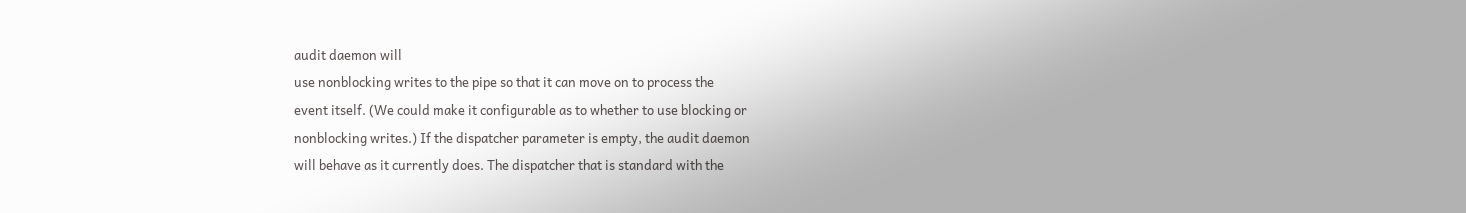audit daemon will
use nonblocking writes to the pipe so that it can move on to process the
event itself. (We could make it configurable as to whether to use blocking or
nonblocking writes.) If the dispatcher parameter is empty, the audit daemon
will behave as it currently does. The dispatcher that is standard with the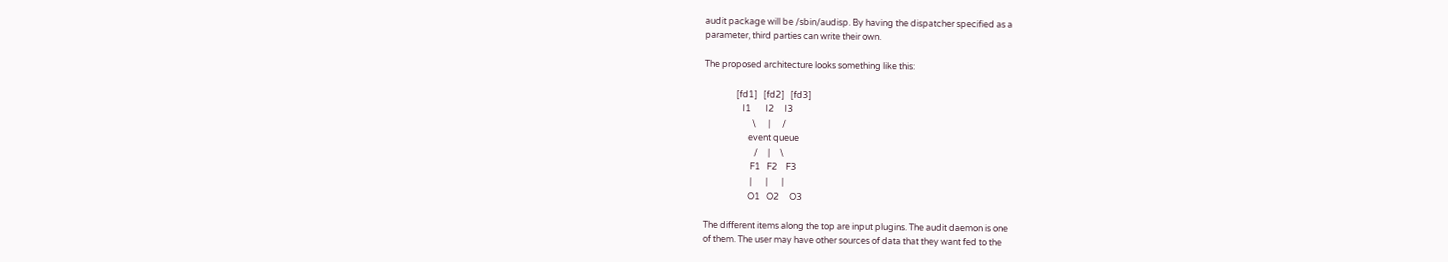audit package will be /sbin/audisp. By having the dispatcher specified as a
parameter, third parties can write their own.

The proposed architecture looks something like this:

                [fd1]   [fd2]   [fd3]
                   I1       I2     I3
                        \      |      /
                      event queue
                         /     |     \
                       F1   F2    F3
                       |       |       |
                      O1   O2     O3

The different items along the top are input plugins. The audit daemon is one
of them. The user may have other sources of data that they want fed to the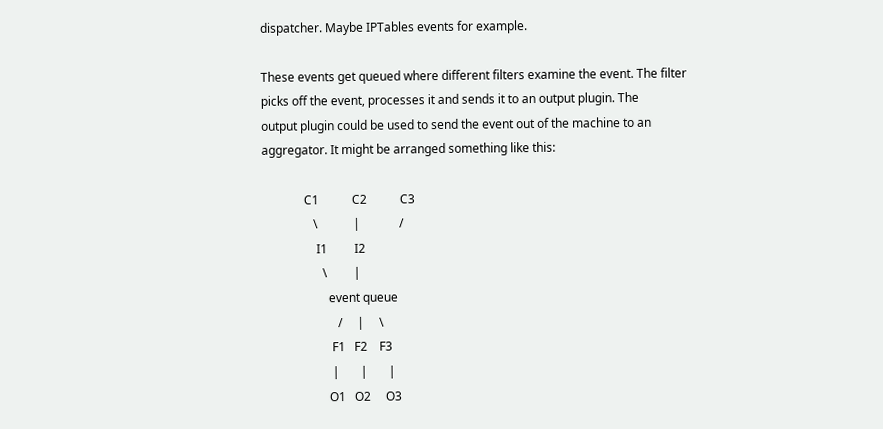dispatcher. Maybe IPTables events for example.

These events get queued where different filters examine the event. The filter
picks off the event, processes it and sends it to an output plugin. The
output plugin could be used to send the event out of the machine to an
aggregator. It might be arranged something like this:

              C1           C2           C3
                 \            |             /
                  I1         I2
                    \         |
                      event queue
                         /     |     \
                       F1   F2    F3
                       |       |       |
                      O1   O2     O3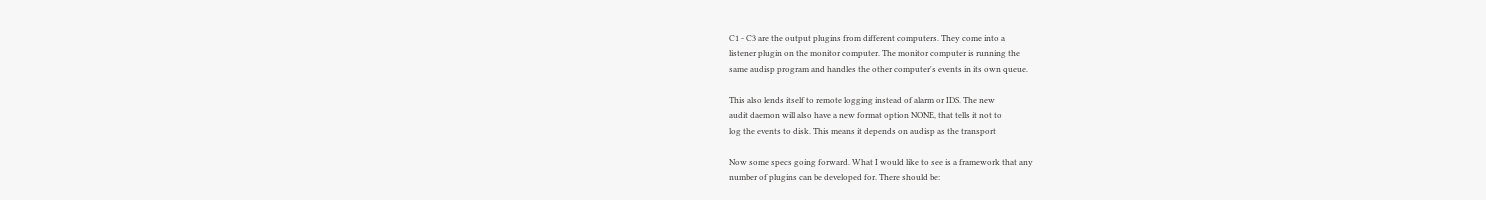C1 - C3 are the output plugins from different computers. They come into a
listener plugin on the monitor computer. The monitor computer is running the
same audisp program and handles the other computer's events in its own queue.

This also lends itself to remote logging instead of alarm or IDS. The new
audit daemon will also have a new format option NONE, that tells it not to
log the events to disk. This means it depends on audisp as the transport

Now some specs going forward. What I would like to see is a framework that any
number of plugins can be developed for. There should be: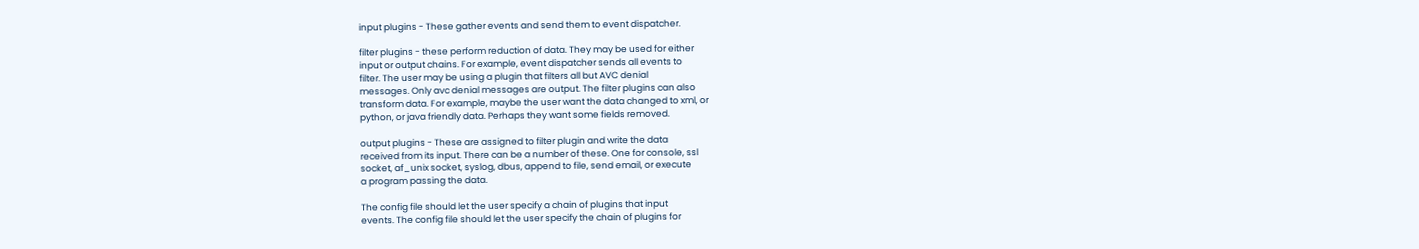input plugins - These gather events and send them to event dispatcher.

filter plugins - these perform reduction of data. They may be used for either
input or output chains. For example, event dispatcher sends all events to
filter. The user may be using a plugin that filters all but AVC denial
messages. Only avc denial messages are output. The filter plugins can also
transform data. For example, maybe the user want the data changed to xml, or
python, or java friendly data. Perhaps they want some fields removed.

output plugins - These are assigned to filter plugin and write the data
received from its input. There can be a number of these. One for console, ssl
socket, af_unix socket, syslog, dbus, append to file, send email, or execute
a program passing the data.

The config file should let the user specify a chain of plugins that input
events. The config file should let the user specify the chain of plugins for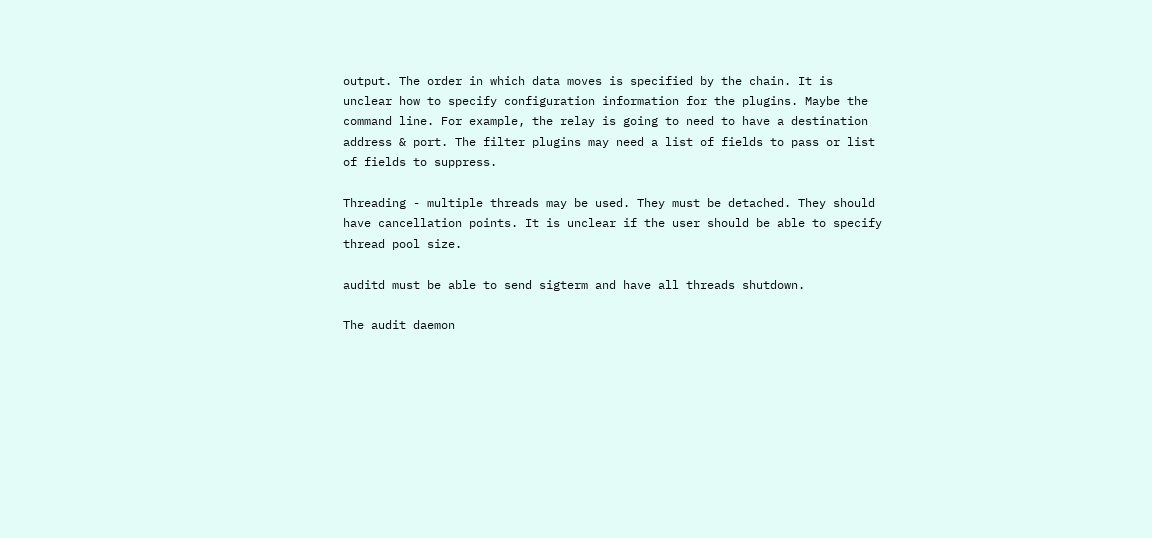output. The order in which data moves is specified by the chain. It is
unclear how to specify configuration information for the plugins. Maybe the
command line. For example, the relay is going to need to have a destination
address & port. The filter plugins may need a list of fields to pass or list
of fields to suppress.

Threading - multiple threads may be used. They must be detached. They should
have cancellation points. It is unclear if the user should be able to specify
thread pool size.

auditd must be able to send sigterm and have all threads shutdown.

The audit daemon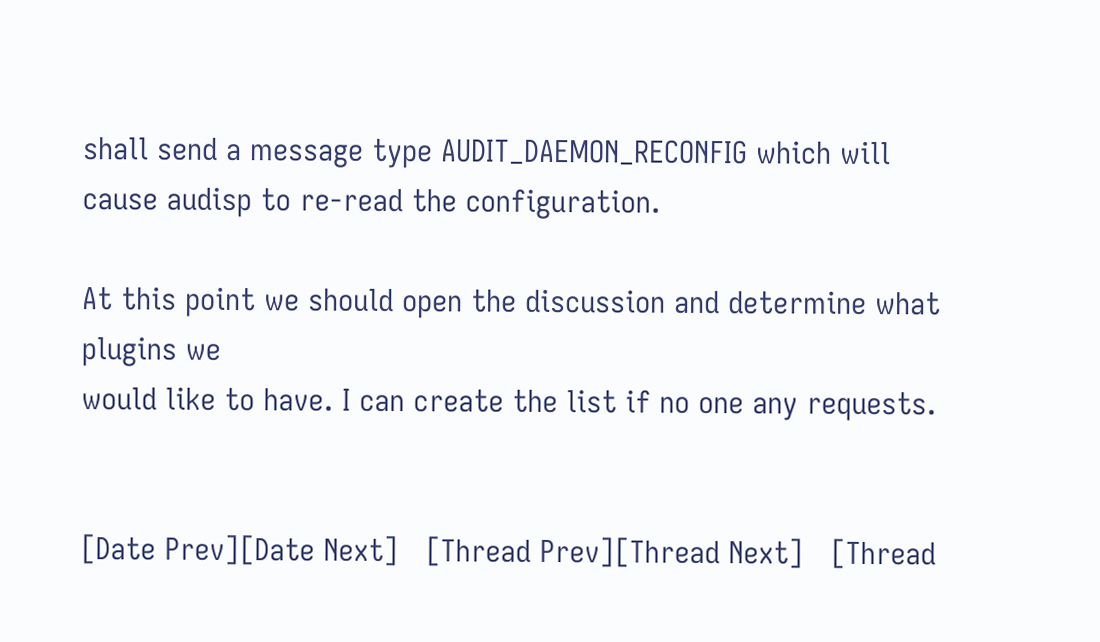shall send a message type AUDIT_DAEMON_RECONFIG which will
cause audisp to re-read the configuration.

At this point we should open the discussion and determine what plugins we
would like to have. I can create the list if no one any requests.


[Date Prev][Date Next]   [Thread Prev][Thread Next]   [Thread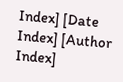Index] [Date Index] [Author Index]